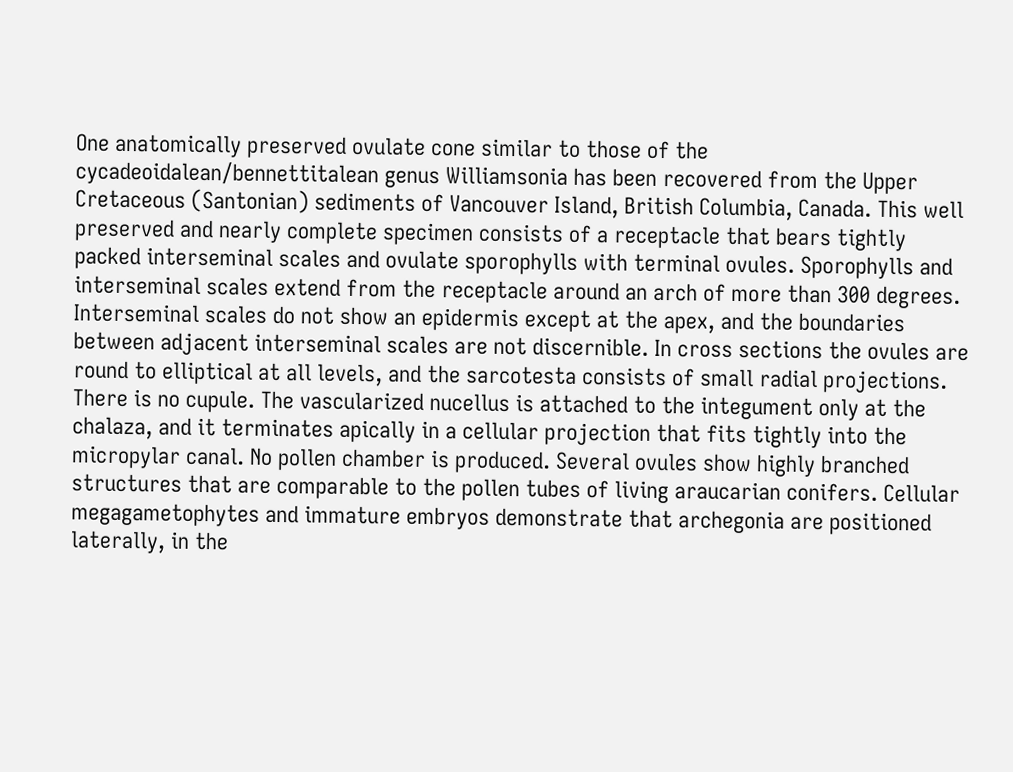One anatomically preserved ovulate cone similar to those of the cycadeoidalean/bennettitalean genus Williamsonia has been recovered from the Upper Cretaceous (Santonian) sediments of Vancouver Island, British Columbia, Canada. This well preserved and nearly complete specimen consists of a receptacle that bears tightly packed interseminal scales and ovulate sporophylls with terminal ovules. Sporophylls and interseminal scales extend from the receptacle around an arch of more than 300 degrees. Interseminal scales do not show an epidermis except at the apex, and the boundaries between adjacent interseminal scales are not discernible. In cross sections the ovules are round to elliptical at all levels, and the sarcotesta consists of small radial projections. There is no cupule. The vascularized nucellus is attached to the integument only at the chalaza, and it terminates apically in a cellular projection that fits tightly into the micropylar canal. No pollen chamber is produced. Several ovules show highly branched structures that are comparable to the pollen tubes of living araucarian conifers. Cellular megagametophytes and immature embryos demonstrate that archegonia are positioned laterally, in the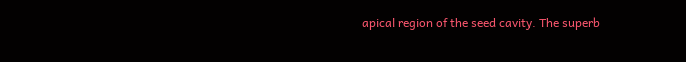apical region of the seed cavity. The superb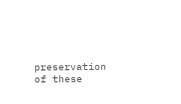preservation of these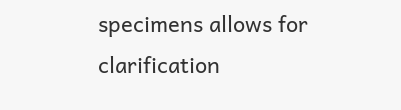specimens allows for clarification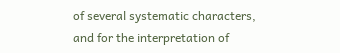of several systematic characters, and for the interpretation of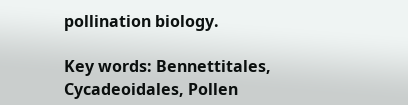pollination biology.

Key words: Bennettitales, Cycadeoidales, Pollen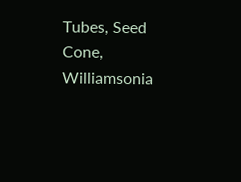Tubes, Seed Cone, Williamsonia